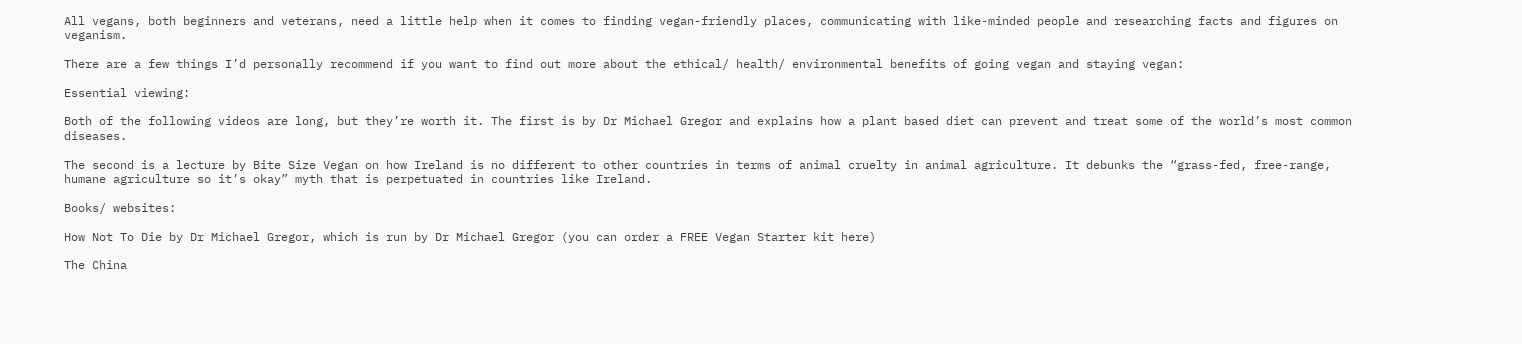All vegans, both beginners and veterans, need a little help when it comes to finding vegan-friendly places, communicating with like-minded people and researching facts and figures on veganism.

There are a few things I’d personally recommend if you want to find out more about the ethical/ health/ environmental benefits of going vegan and staying vegan:

Essential viewing:

Both of the following videos are long, but they’re worth it. The first is by Dr Michael Gregor and explains how a plant based diet can prevent and treat some of the world’s most common diseases.

The second is a lecture by Bite Size Vegan on how Ireland is no different to other countries in terms of animal cruelty in animal agriculture. It debunks the “grass-fed, free-range, humane agriculture so it’s okay” myth that is perpetuated in countries like Ireland.

Books/ websites:

How Not To Die by Dr Michael Gregor, which is run by Dr Michael Gregor (you can order a FREE Vegan Starter kit here)

The China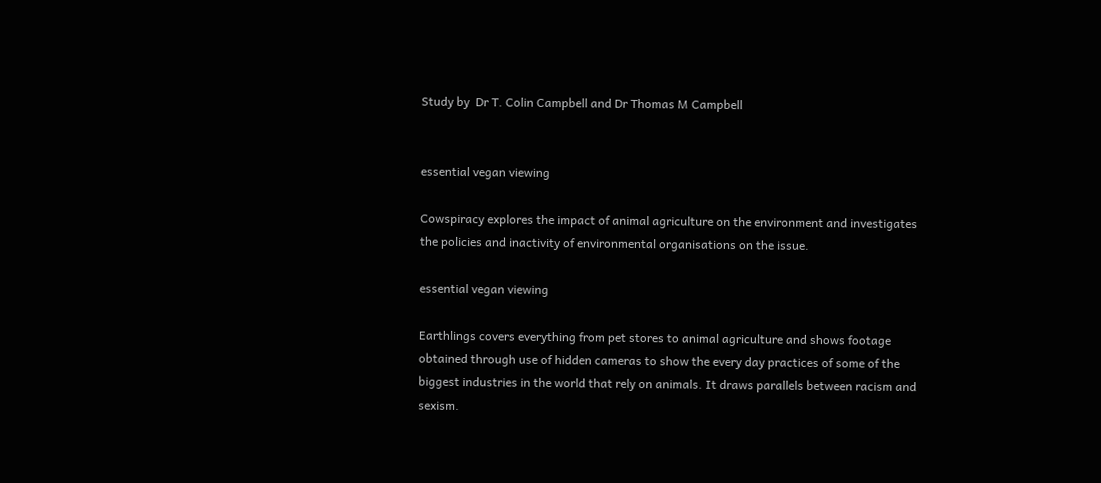Study by  Dr T. Colin Campbell and Dr Thomas M Campbell


essential vegan viewing

Cowspiracy explores the impact of animal agriculture on the environment and investigates the policies and inactivity of environmental organisations on the issue.

essential vegan viewing

Earthlings covers everything from pet stores to animal agriculture and shows footage obtained through use of hidden cameras to show the every day practices of some of the biggest industries in the world that rely on animals. It draws parallels between racism and sexism.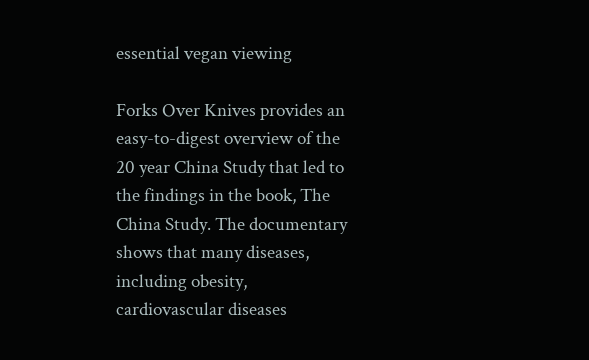essential vegan viewing

Forks Over Knives provides an easy-to-digest overview of the 20 year China Study that led to the findings in the book, The China Study. The documentary shows that many diseases, including obesity, cardiovascular diseases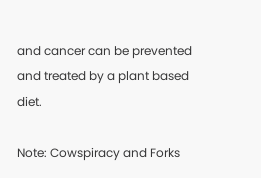and cancer can be prevented and treated by a plant based diet.

Note: Cowspiracy and Forks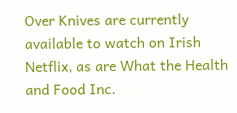Over Knives are currently available to watch on Irish Netflix, as are What the Health and Food Inc.